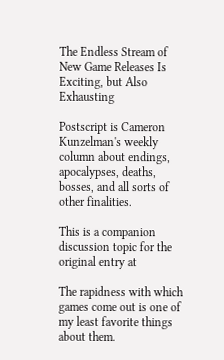The Endless Stream of New Game Releases Is Exciting, but Also Exhausting

Postscript is Cameron Kunzelman's weekly column about endings, apocalypses, deaths, bosses, and all sorts of other finalities.

This is a companion discussion topic for the original entry at

The rapidness with which games come out is one of my least favorite things about them.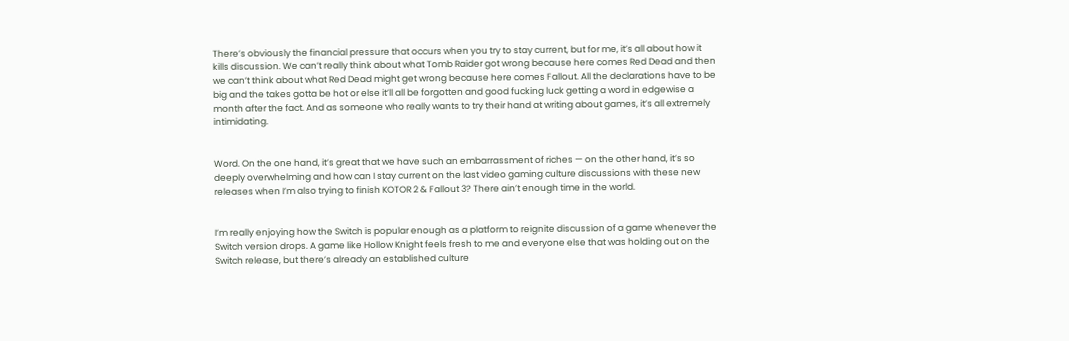There’s obviously the financial pressure that occurs when you try to stay current, but for me, it’s all about how it kills discussion. We can’t really think about what Tomb Raider got wrong because here comes Red Dead and then we can’t think about what Red Dead might get wrong because here comes Fallout. All the declarations have to be big and the takes gotta be hot or else it’ll all be forgotten and good fucking luck getting a word in edgewise a month after the fact. And as someone who really wants to try their hand at writing about games, it’s all extremely intimidating.


Word. On the one hand, it’s great that we have such an embarrassment of riches — on the other hand, it’s so deeply overwhelming and how can I stay current on the last video gaming culture discussions with these new releases when I’m also trying to finish KOTOR 2 & Fallout 3? There ain’t enough time in the world.


I’m really enjoying how the Switch is popular enough as a platform to reignite discussion of a game whenever the Switch version drops. A game like Hollow Knight feels fresh to me and everyone else that was holding out on the Switch release, but there’s already an established culture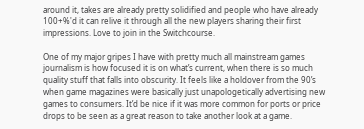around it, takes are already pretty solidified and people who have already 100+%'d it can relive it through all the new players sharing their first impressions. Love to join in the Switchcourse.

One of my major gripes I have with pretty much all mainstream games journalism is how focused it is on what’s current, when there is so much quality stuff that falls into obscurity. It feels like a holdover from the 90’s when game magazines were basically just unapologetically advertising new games to consumers. It’d be nice if it was more common for ports or price drops to be seen as a great reason to take another look at a game.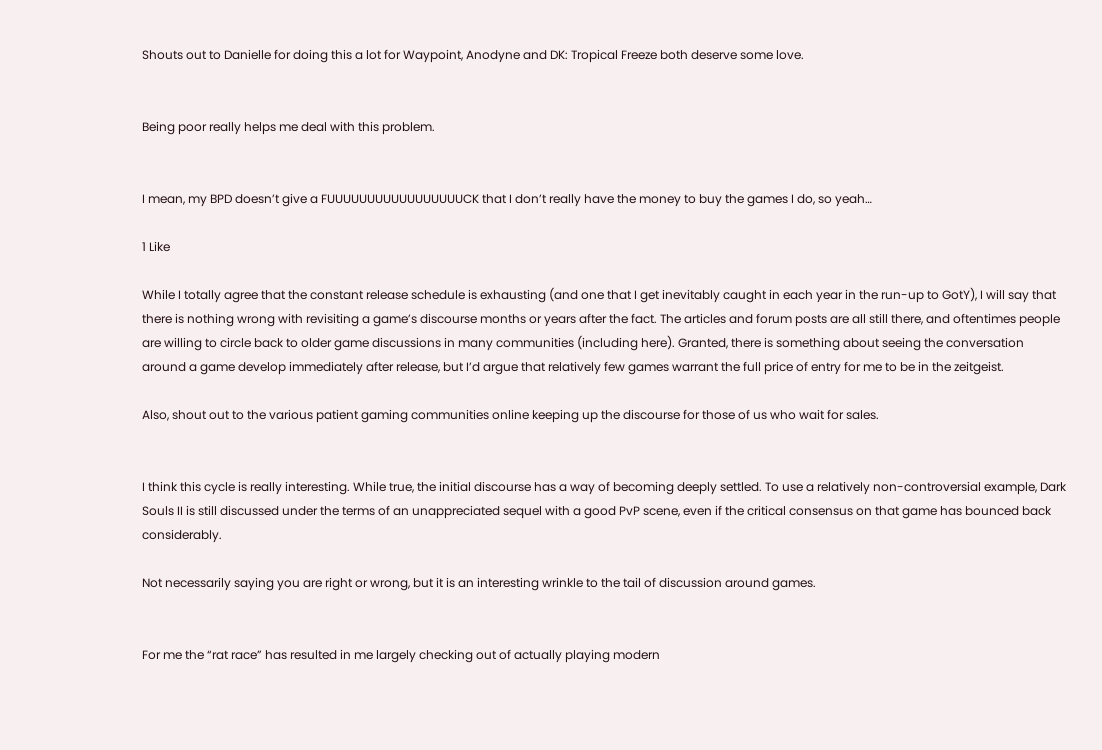Shouts out to Danielle for doing this a lot for Waypoint, Anodyne and DK: Tropical Freeze both deserve some love.


Being poor really helps me deal with this problem.


I mean, my BPD doesn’t give a FUUUUUUUUUUUUUUUUUCK that I don’t really have the money to buy the games I do, so yeah…

1 Like

While I totally agree that the constant release schedule is exhausting (and one that I get inevitably caught in each year in the run-up to GotY), I will say that there is nothing wrong with revisiting a game’s discourse months or years after the fact. The articles and forum posts are all still there, and oftentimes people are willing to circle back to older game discussions in many communities (including here). Granted, there is something about seeing the conversation around a game develop immediately after release, but I’d argue that relatively few games warrant the full price of entry for me to be in the zeitgeist.

Also, shout out to the various patient gaming communities online keeping up the discourse for those of us who wait for sales.


I think this cycle is really interesting. While true, the initial discourse has a way of becoming deeply settled. To use a relatively non-controversial example, Dark Souls II is still discussed under the terms of an unappreciated sequel with a good PvP scene, even if the critical consensus on that game has bounced back considerably.

Not necessarily saying you are right or wrong, but it is an interesting wrinkle to the tail of discussion around games.


For me the “rat race” has resulted in me largely checking out of actually playing modern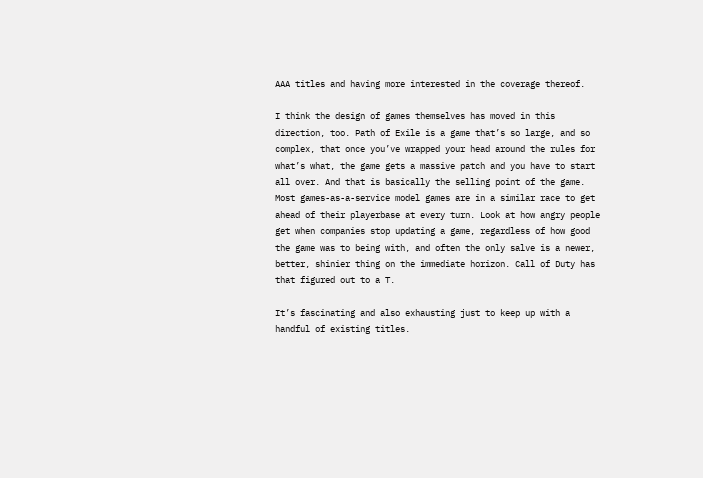AAA titles and having more interested in the coverage thereof.

I think the design of games themselves has moved in this direction, too. Path of Exile is a game that’s so large, and so complex, that once you’ve wrapped your head around the rules for what’s what, the game gets a massive patch and you have to start all over. And that is basically the selling point of the game. Most games-as-a-service model games are in a similar race to get ahead of their playerbase at every turn. Look at how angry people get when companies stop updating a game, regardless of how good the game was to being with, and often the only salve is a newer, better, shinier thing on the immediate horizon. Call of Duty has that figured out to a T.

It’s fascinating and also exhausting just to keep up with a handful of existing titles.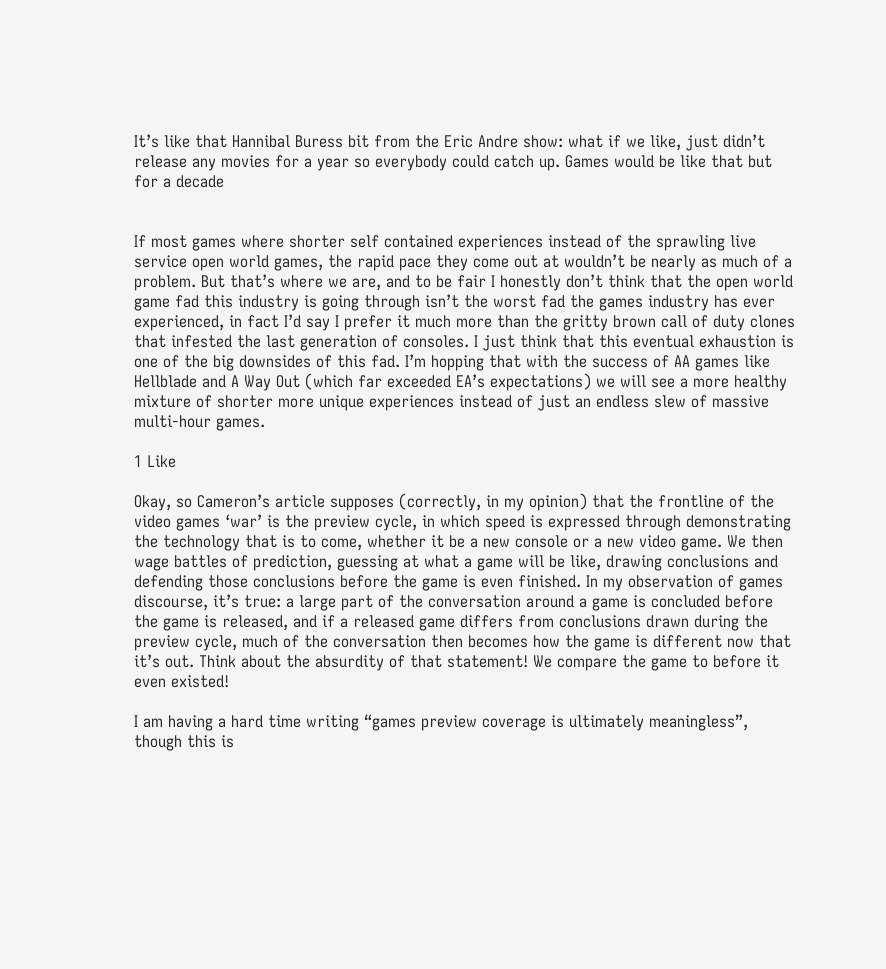It’s like that Hannibal Buress bit from the Eric Andre show: what if we like, just didn’t release any movies for a year so everybody could catch up. Games would be like that but for a decade


If most games where shorter self contained experiences instead of the sprawling live service open world games, the rapid pace they come out at wouldn’t be nearly as much of a problem. But that’s where we are, and to be fair I honestly don’t think that the open world game fad this industry is going through isn’t the worst fad the games industry has ever experienced, in fact I’d say I prefer it much more than the gritty brown call of duty clones that infested the last generation of consoles. I just think that this eventual exhaustion is one of the big downsides of this fad. I’m hopping that with the success of AA games like Hellblade and A Way Out (which far exceeded EA’s expectations) we will see a more healthy mixture of shorter more unique experiences instead of just an endless slew of massive multi-hour games.

1 Like

Okay, so Cameron’s article supposes (correctly, in my opinion) that the frontline of the video games ‘war’ is the preview cycle, in which speed is expressed through demonstrating the technology that is to come, whether it be a new console or a new video game. We then wage battles of prediction, guessing at what a game will be like, drawing conclusions and defending those conclusions before the game is even finished. In my observation of games discourse, it’s true: a large part of the conversation around a game is concluded before the game is released, and if a released game differs from conclusions drawn during the preview cycle, much of the conversation then becomes how the game is different now that it’s out. Think about the absurdity of that statement! We compare the game to before it even existed!

I am having a hard time writing “games preview coverage is ultimately meaningless”, though this is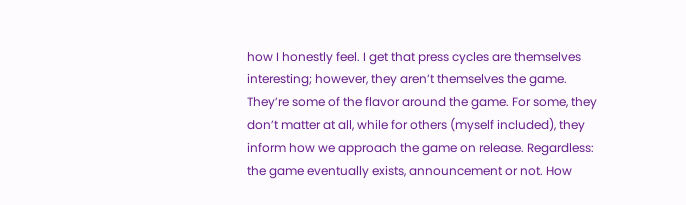how I honestly feel. I get that press cycles are themselves interesting; however, they aren’t themselves the game. They’re some of the flavor around the game. For some, they don’t matter at all, while for others (myself included), they inform how we approach the game on release. Regardless: the game eventually exists, announcement or not. How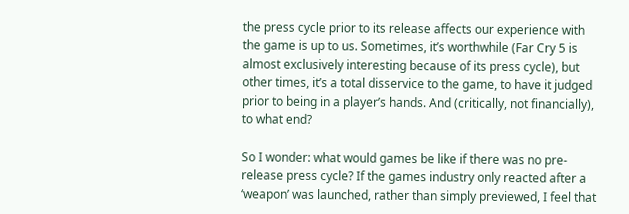the press cycle prior to its release affects our experience with the game is up to us. Sometimes, it’s worthwhile (Far Cry 5 is almost exclusively interesting because of its press cycle), but other times, it’s a total disservice to the game, to have it judged prior to being in a player’s hands. And (critically, not financially), to what end?

So I wonder: what would games be like if there was no pre-release press cycle? If the games industry only reacted after a ‘weapon’ was launched, rather than simply previewed, I feel that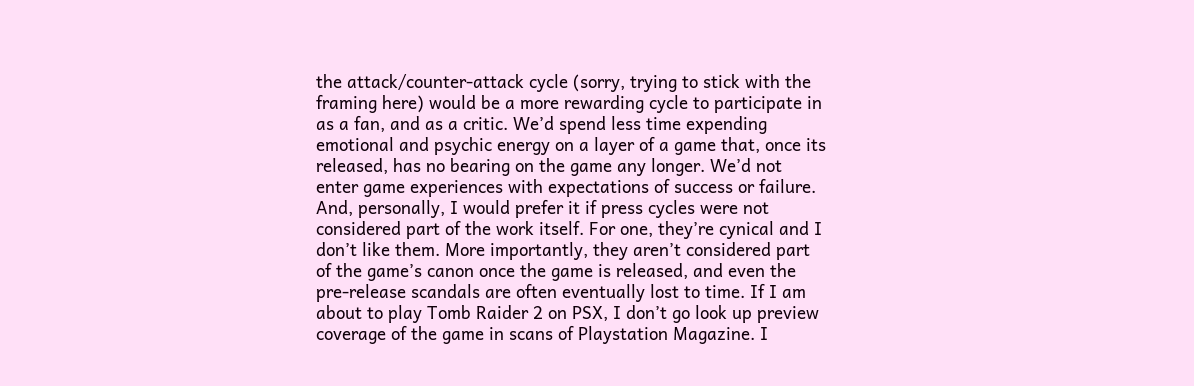the attack/counter-attack cycle (sorry, trying to stick with the framing here) would be a more rewarding cycle to participate in as a fan, and as a critic. We’d spend less time expending emotional and psychic energy on a layer of a game that, once its released, has no bearing on the game any longer. We’d not enter game experiences with expectations of success or failure. And, personally, I would prefer it if press cycles were not considered part of the work itself. For one, they’re cynical and I don’t like them. More importantly, they aren’t considered part of the game’s canon once the game is released, and even the pre-release scandals are often eventually lost to time. If I am about to play Tomb Raider 2 on PSX, I don’t go look up preview coverage of the game in scans of Playstation Magazine. I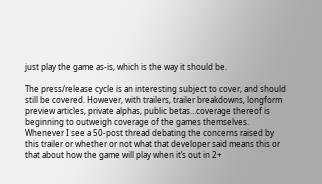just play the game as-is, which is the way it should be.

The press/release cycle is an interesting subject to cover, and should still be covered. However, with trailers, trailer breakdowns, longform preview articles, private alphas, public betas…coverage thereof is beginning to outweigh coverage of the games themselves. Whenever I see a 50-post thread debating the concerns raised by this trailer or whether or not what that developer said means this or that about how the game will play when it’s out in 2+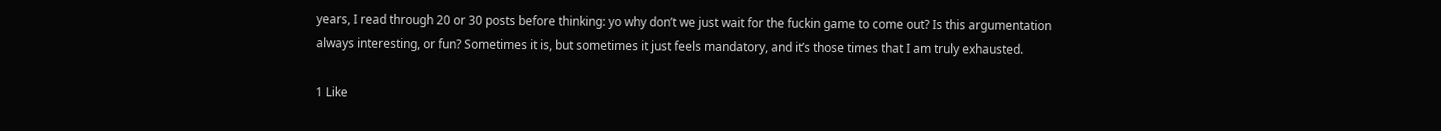years, I read through 20 or 30 posts before thinking: yo why don’t we just wait for the fuckin game to come out? Is this argumentation always interesting, or fun? Sometimes it is, but sometimes it just feels mandatory, and it’s those times that I am truly exhausted.

1 Like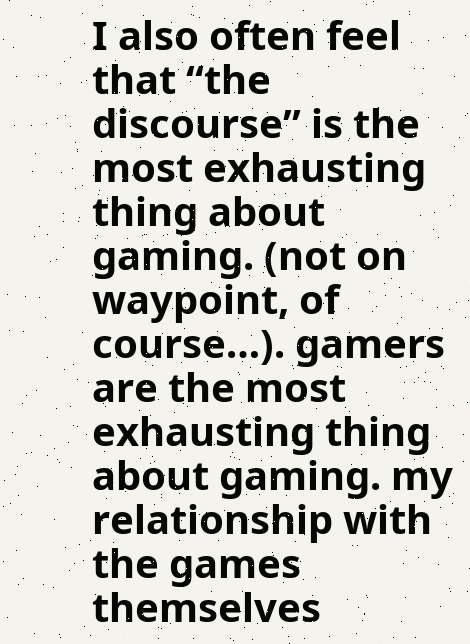I also often feel that “the discourse” is the most exhausting thing about gaming. (not on waypoint, of course…). gamers are the most exhausting thing about gaming. my relationship with the games themselves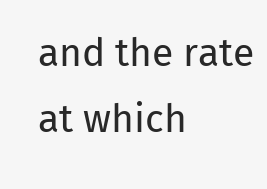and the rate at which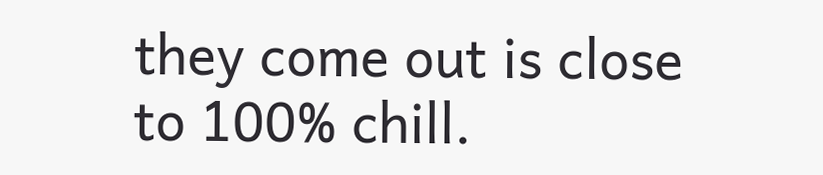they come out is close to 100% chill.